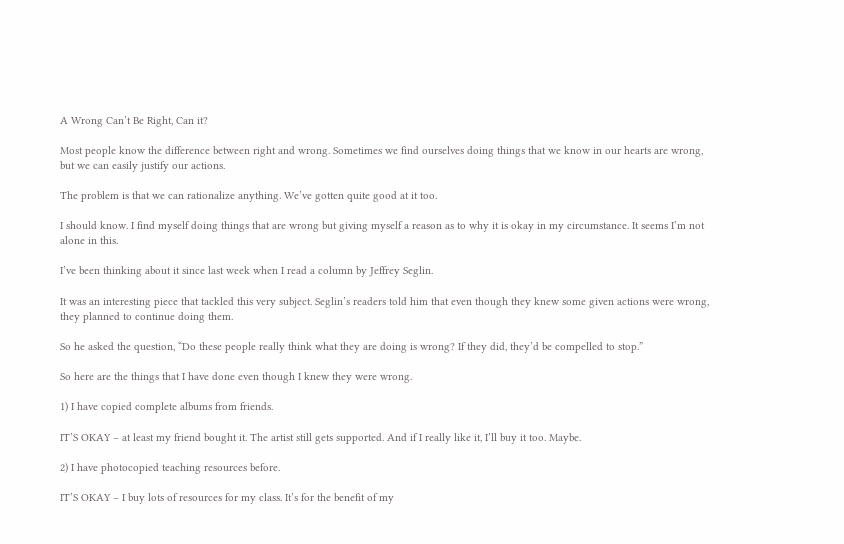A Wrong Can’t Be Right, Can it?

Most people know the difference between right and wrong. Sometimes we find ourselves doing things that we know in our hearts are wrong, but we can easily justify our actions.

The problem is that we can rationalize anything. We’ve gotten quite good at it too.

I should know. I find myself doing things that are wrong but giving myself a reason as to why it is okay in my circumstance. It seems I’m not alone in this.

I’ve been thinking about it since last week when I read a column by Jeffrey Seglin.

It was an interesting piece that tackled this very subject. Seglin’s readers told him that even though they knew some given actions were wrong, they planned to continue doing them.

So he asked the question, “Do these people really think what they are doing is wrong? If they did, they’d be compelled to stop.”

So here are the things that I have done even though I knew they were wrong.

1) I have copied complete albums from friends.

IT’S OKAY – at least my friend bought it. The artist still gets supported. And if I really like it, I’ll buy it too. Maybe.

2) I have photocopied teaching resources before.

IT’S OKAY – I buy lots of resources for my class. It’s for the benefit of my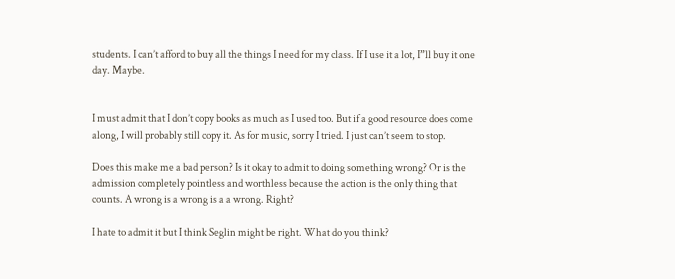students. I can’t afford to buy all the things I need for my class. If I use it a lot, I”ll buy it one day. Maybe.


I must admit that I don’t copy books as much as I used too. But if a good resource does come along, I will probably still copy it. As for music, sorry I tried. I just can’t seem to stop.

Does this make me a bad person? Is it okay to admit to doing something wrong? Or is the admission completely pointless and worthless because the action is the only thing that counts. A wrong is a wrong is a a wrong. Right?

I hate to admit it but I think Seglin might be right. What do you think?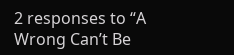2 responses to “A Wrong Can’t Be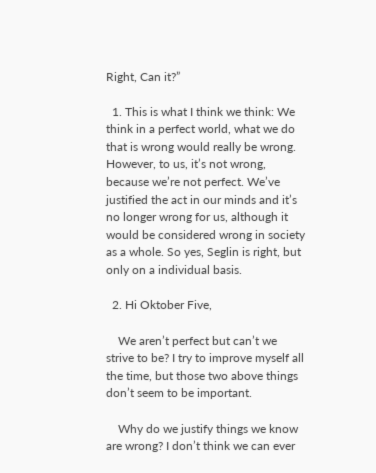Right, Can it?”

  1. This is what I think we think: We think in a perfect world, what we do that is wrong would really be wrong. However, to us, it’s not wrong, because we’re not perfect. We’ve justified the act in our minds and it’s no longer wrong for us, although it would be considered wrong in society as a whole. So yes, Seglin is right, but only on a individual basis.

  2. Hi Oktober Five,

    We aren’t perfect but can’t we strive to be? I try to improve myself all the time, but those two above things don’t seem to be important.

    Why do we justify things we know are wrong? I don’t think we can ever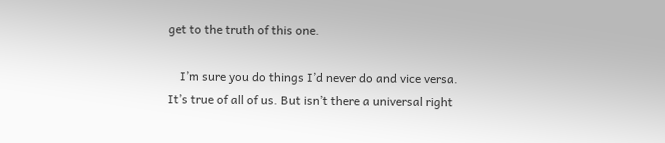get to the truth of this one.

    I’m sure you do things I’d never do and vice versa. It’s true of all of us. But isn’t there a universal right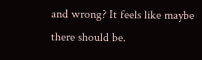and wrong? It feels like maybe there should be.